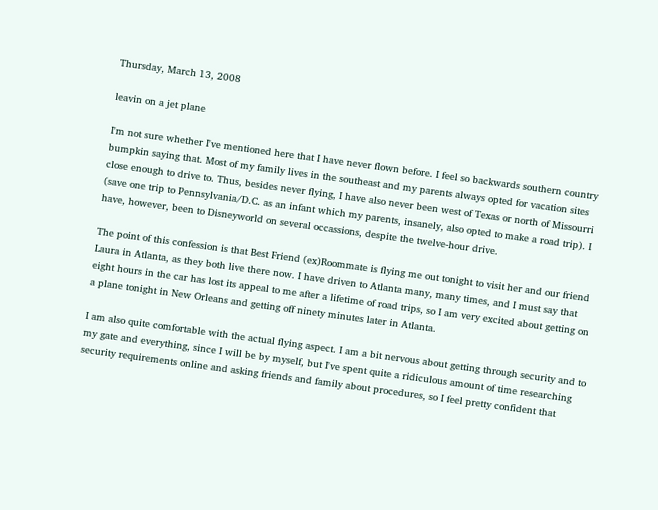Thursday, March 13, 2008

leavin on a jet plane

I'm not sure whether I've mentioned here that I have never flown before. I feel so backwards southern country bumpkin saying that. Most of my family lives in the southeast and my parents always opted for vacation sites close enough to drive to. Thus, besides never flying, I have also never been west of Texas or north of Missourri (save one trip to Pennsylvania/D.C. as an infant which my parents, insanely, also opted to make a road trip). I have, however, been to Disneyworld on several occassions, despite the twelve-hour drive.

The point of this confession is that Best Friend (ex)Roommate is flying me out tonight to visit her and our friend Laura in Atlanta, as they both live there now. I have driven to Atlanta many, many times, and I must say that eight hours in the car has lost its appeal to me after a lifetime of road trips, so I am very excited about getting on a plane tonight in New Orleans and getting off ninety minutes later in Atlanta.

I am also quite comfortable with the actual flying aspect. I am a bit nervous about getting through security and to my gate and everything, since I will be by myself, but I've spent quite a ridiculous amount of time researching security requirements online and asking friends and family about procedures, so I feel pretty confident that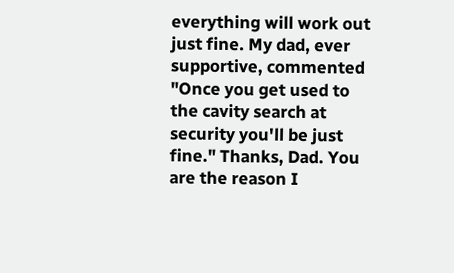everything will work out just fine. My dad, ever supportive, commented "Once you get used to the cavity search at security you'll be just fine." Thanks, Dad. You are the reason I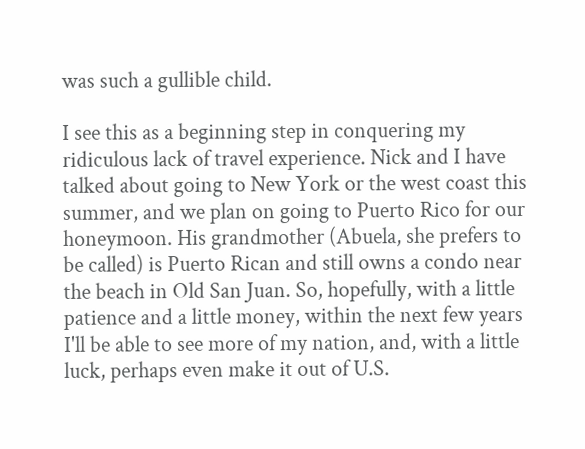was such a gullible child.

I see this as a beginning step in conquering my ridiculous lack of travel experience. Nick and I have talked about going to New York or the west coast this summer, and we plan on going to Puerto Rico for our honeymoon. His grandmother (Abuela, she prefers to be called) is Puerto Rican and still owns a condo near the beach in Old San Juan. So, hopefully, with a little patience and a little money, within the next few years I'll be able to see more of my nation, and, with a little luck, perhaps even make it out of U.S.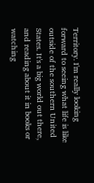Territory. I'm really looking forward to seeing what life is like outside of the southern United States. It's a big world out there, and reading about it in books or watching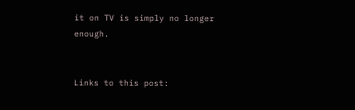it on TV is simply no longer enough.


Links to this post: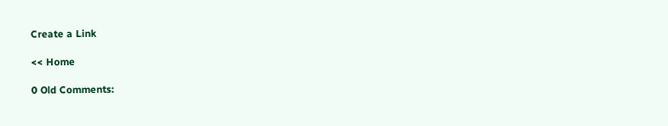Create a Link

<< Home

0 Old Comments: